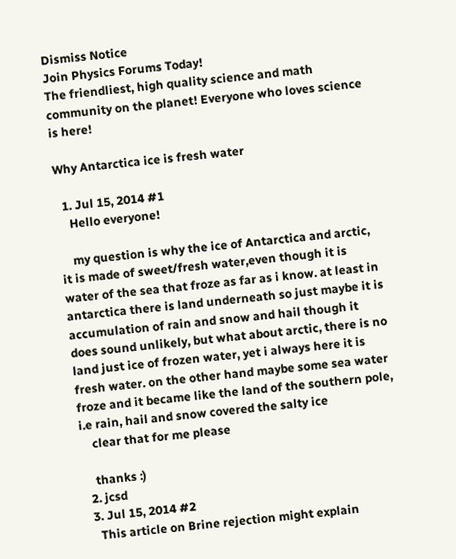Dismiss Notice
Join Physics Forums Today!
The friendliest, high quality science and math community on the planet! Everyone who loves science is here!

Why Antarctica ice is fresh water

  1. Jul 15, 2014 #1
    Hello everyone!

    my question is why the ice of Antarctica and arctic, it is made of sweet/fresh water,even though it is water of the sea that froze as far as i know. at least in antarctica there is land underneath so just maybe it is accumulation of rain and snow and hail though it does sound unlikely, but what about arctic, there is no land just ice of frozen water, yet i always here it is fresh water. on the other hand maybe some sea water froze and it became like the land of the southern pole, i.e rain, hail and snow covered the salty ice
    clear that for me please

    thanks :)
  2. jcsd
  3. Jul 15, 2014 #2
    This article on Brine rejection might explain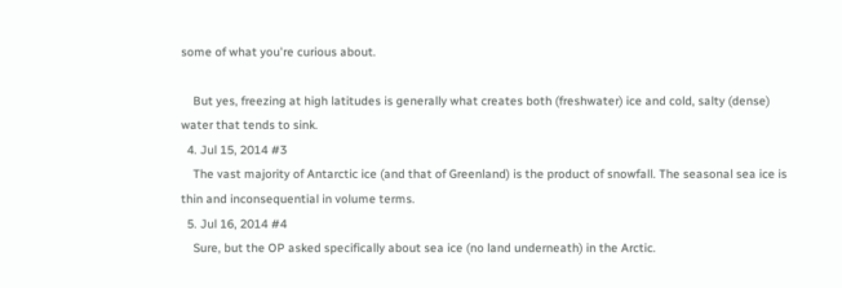some of what you're curious about.

    But yes, freezing at high latitudes is generally what creates both (freshwater) ice and cold, salty (dense) water that tends to sink.
  4. Jul 15, 2014 #3
    The vast majority of Antarctic ice (and that of Greenland) is the product of snowfall. The seasonal sea ice is thin and inconsequential in volume terms.
  5. Jul 16, 2014 #4
    Sure, but the OP asked specifically about sea ice (no land underneath) in the Arctic.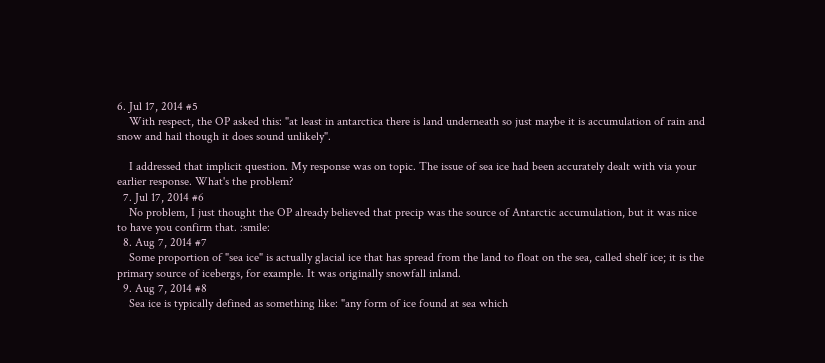6. Jul 17, 2014 #5
    With respect, the OP asked this: "at least in antarctica there is land underneath so just maybe it is accumulation of rain and snow and hail though it does sound unlikely".

    I addressed that implicit question. My response was on topic. The issue of sea ice had been accurately dealt with via your earlier response. What's the problem?
  7. Jul 17, 2014 #6
    No problem, I just thought the OP already believed that precip was the source of Antarctic accumulation, but it was nice to have you confirm that. :smile:
  8. Aug 7, 2014 #7
    Some proportion of "sea ice" is actually glacial ice that has spread from the land to float on the sea, called shelf ice; it is the primary source of icebergs, for example. It was originally snowfall inland.
  9. Aug 7, 2014 #8
    Sea ice is typically defined as something like: "any form of ice found at sea which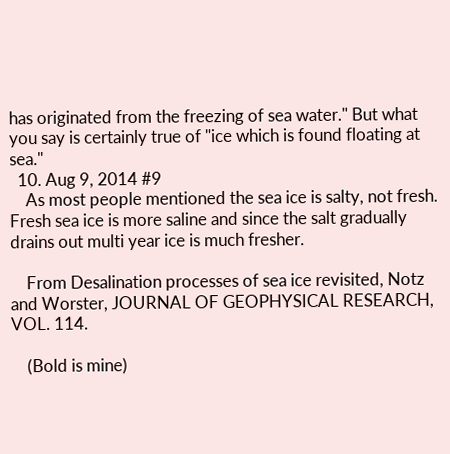has originated from the freezing of sea water." But what you say is certainly true of "ice which is found floating at sea."
  10. Aug 9, 2014 #9
    As most people mentioned the sea ice is salty, not fresh. Fresh sea ice is more saline and since the salt gradually drains out multi year ice is much fresher.

    From Desalination processes of sea ice revisited, Notz and Worster, JOURNAL OF GEOPHYSICAL RESEARCH, VOL. 114.

    (Bold is mine)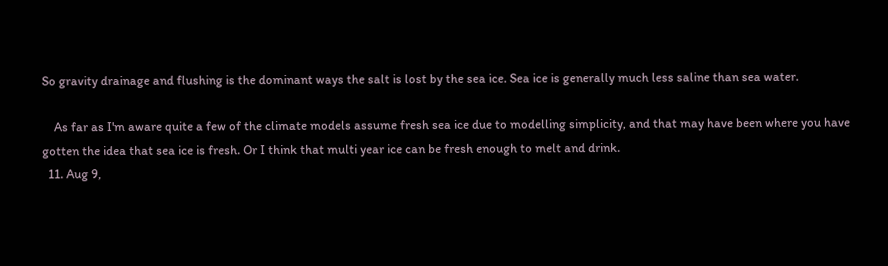So gravity drainage and flushing is the dominant ways the salt is lost by the sea ice. Sea ice is generally much less saline than sea water.

    As far as I'm aware quite a few of the climate models assume fresh sea ice due to modelling simplicity, and that may have been where you have gotten the idea that sea ice is fresh. Or I think that multi year ice can be fresh enough to melt and drink.
  11. Aug 9,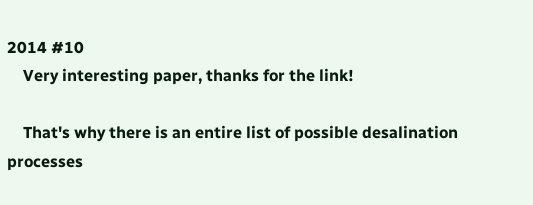2014 #10
    Very interesting paper, thanks for the link!

    That's why there is an entire list of possible desalination processes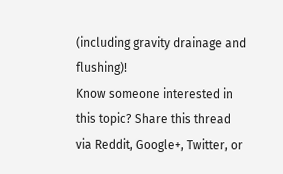(including gravity drainage and flushing)!
Know someone interested in this topic? Share this thread via Reddit, Google+, Twitter, or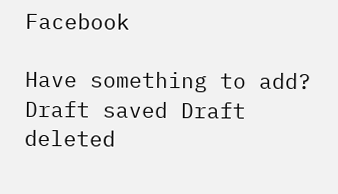Facebook

Have something to add?
Draft saved Draft deleted